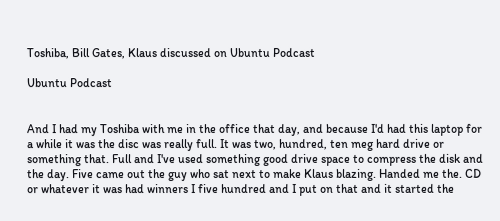Toshiba, Bill Gates, Klaus discussed on Ubuntu Podcast

Ubuntu Podcast


And I had my Toshiba with me in the office that day, and because I'd had this laptop for a while it was the disc was really full. It was two, hundred, ten meg hard drive or something that. Full and I've used something good drive space to compress the disk and the day. Five came out the guy who sat next to make Klaus blazing. Handed me the. CD or whatever it was had winners I five hundred and I put on that and it started the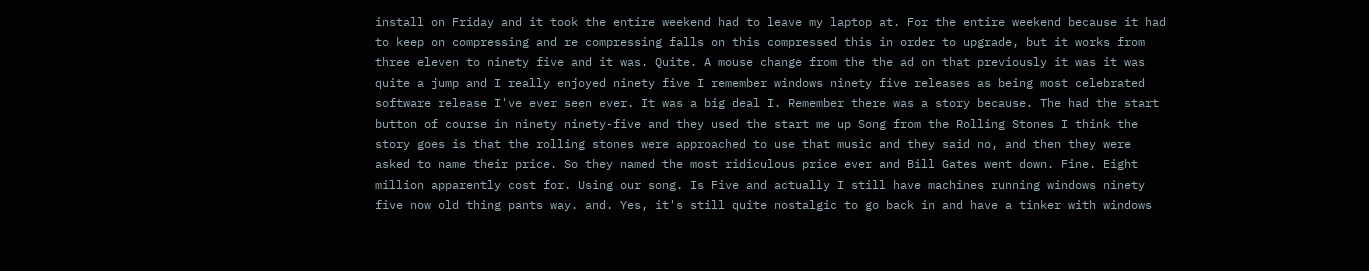install on Friday and it took the entire weekend had to leave my laptop at. For the entire weekend because it had to keep on compressing and re compressing falls on this compressed this in order to upgrade, but it works from three eleven to ninety five and it was. Quite. A mouse change from the the ad on that previously it was it was quite a jump and I really enjoyed ninety five I remember windows ninety five releases as being most celebrated software release I've ever seen ever. It was a big deal I. Remember there was a story because. The had the start button of course in ninety ninety-five and they used the start me up Song from the Rolling Stones I think the story goes is that the rolling stones were approached to use that music and they said no, and then they were asked to name their price. So they named the most ridiculous price ever and Bill Gates went down. Fine. Eight million apparently cost for. Using our song. Is Five and actually I still have machines running windows ninety five now old thing pants way. and. Yes, it's still quite nostalgic to go back in and have a tinker with windows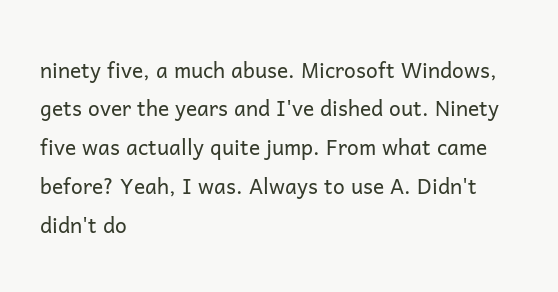ninety five, a much abuse. Microsoft Windows, gets over the years and I've dished out. Ninety five was actually quite jump. From what came before? Yeah, I was. Always to use A. Didn't didn't do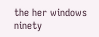the her windows ninety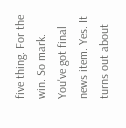five thing. For the win. So mark. You've got final news item. Yes. It turns out about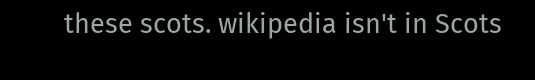these scots. wikipedia isn't in Scots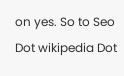on yes. So to Seo Dot wikipedia Dot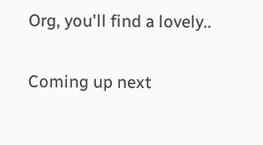Org, you'll find a lovely..

Coming up next